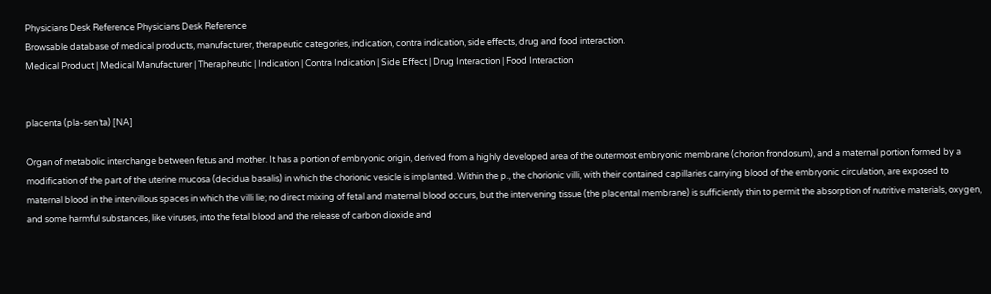Physicians Desk Reference Physicians Desk Reference
Browsable database of medical products, manufacturer, therapeutic categories, indication, contra indication, side effects, drug and food interaction.
Medical Product | Medical Manufacturer | Therapheutic | Indication | Contra Indication | Side Effect | Drug Interaction | Food Interaction


placenta (pla-sen´ta) [NA]

Organ of metabolic interchange between fetus and mother. It has a portion of embryonic origin, derived from a highly developed area of the outermost embryonic membrane (chorion frondosum), and a maternal portion formed by a modification of the part of the uterine mucosa (decidua basalis) in which the chorionic vesicle is implanted. Within the p., the chorionic villi, with their contained capillaries carrying blood of the embryonic circulation, are exposed to maternal blood in the intervillous spaces in which the villi lie; no direct mixing of fetal and maternal blood occurs, but the intervening tissue (the placental membrane) is sufficiently thin to permit the absorption of nutritive materials, oxygen, and some harmful substances, like viruses, into the fetal blood and the release of carbon dioxide and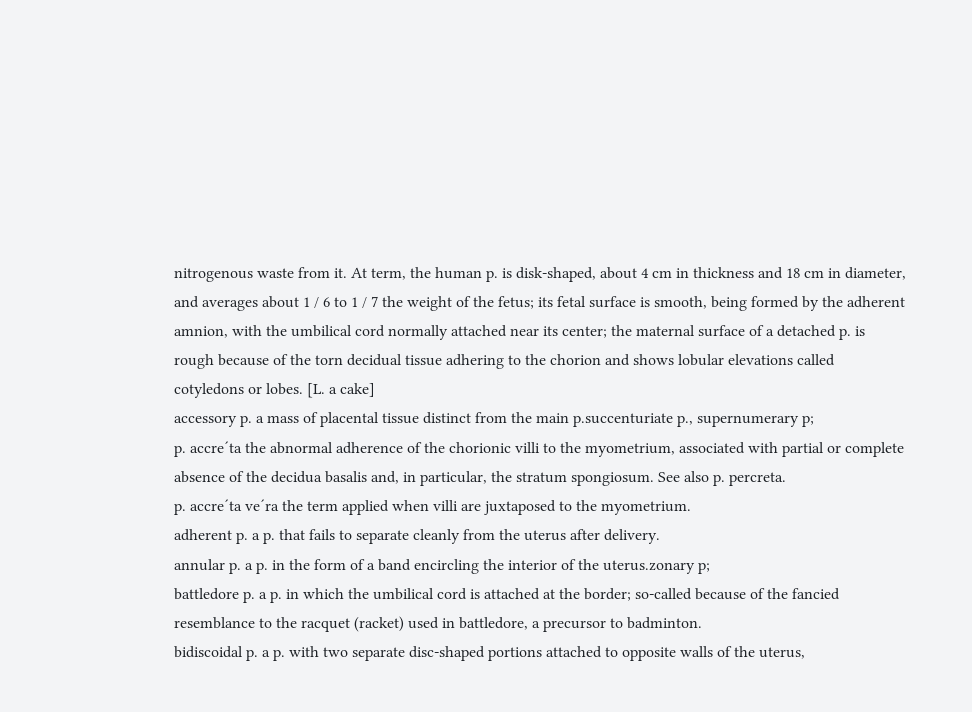nitrogenous waste from it. At term, the human p. is disk-shaped, about 4 cm in thickness and 18 cm in diameter, and averages about 1 / 6 to 1 / 7 the weight of the fetus; its fetal surface is smooth, being formed by the adherent amnion, with the umbilical cord normally attached near its center; the maternal surface of a detached p. is rough because of the torn decidual tissue adhering to the chorion and shows lobular elevations called cotyledons or lobes. [L. a cake]
accessory p. a mass of placental tissue distinct from the main p.succenturiate p., supernumerary p;
p. accre´ta the abnormal adherence of the chorionic villi to the myometrium, associated with partial or complete absence of the decidua basalis and, in particular, the stratum spongiosum. See also p. percreta.
p. accre´ta ve´ra the term applied when villi are juxtaposed to the myometrium.
adherent p. a p. that fails to separate cleanly from the uterus after delivery.
annular p. a p. in the form of a band encircling the interior of the uterus.zonary p;
battledore p. a p. in which the umbilical cord is attached at the border; so-called because of the fancied resemblance to the racquet (racket) used in battledore, a precursor to badminton.
bidiscoidal p. a p. with two separate disc-shaped portions attached to opposite walls of the uterus,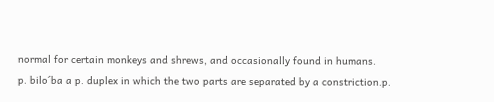normal for certain monkeys and shrews, and occasionally found in humans.
p. bilo´ba a p. duplex in which the two parts are separated by a constriction.p.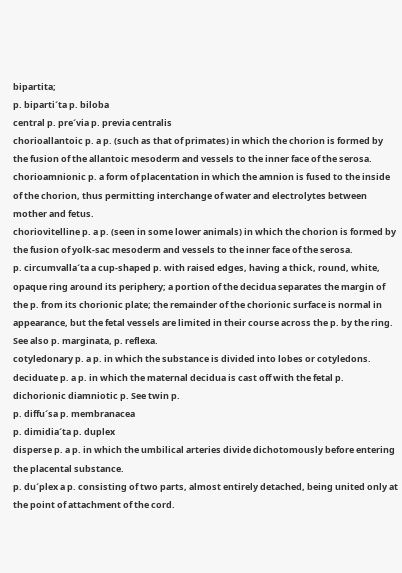bipartita;
p. biparti´ta p. biloba
central p. pre´via p. previa centralis
chorioallantoic p. a p. (such as that of primates) in which the chorion is formed by the fusion of the allantoic mesoderm and vessels to the inner face of the serosa.
chorioamnionic p. a form of placentation in which the amnion is fused to the inside of the chorion, thus permitting interchange of water and electrolytes between mother and fetus.
choriovitelline p. a p. (seen in some lower animals) in which the chorion is formed by the fusion of yolk-sac mesoderm and vessels to the inner face of the serosa.
p. circumvalla´ta a cup-shaped p. with raised edges, having a thick, round, white, opaque ring around its periphery; a portion of the decidua separates the margin of the p. from its chorionic plate; the remainder of the chorionic surface is normal in appearance, but the fetal vessels are limited in their course across the p. by the ring. See also p. marginata, p. reflexa.
cotyledonary p. a p. in which the substance is divided into lobes or cotyledons.
deciduate p. a p. in which the maternal decidua is cast off with the fetal p.
dichorionic diamniotic p. See twin p.
p. diffu´sa p. membranacea
p. dimidia´ta p. duplex
disperse p. a p. in which the umbilical arteries divide dichotomously before entering the placental substance.
p. du´plex a p. consisting of two parts, almost entirely detached, being united only at the point of attachment of the cord.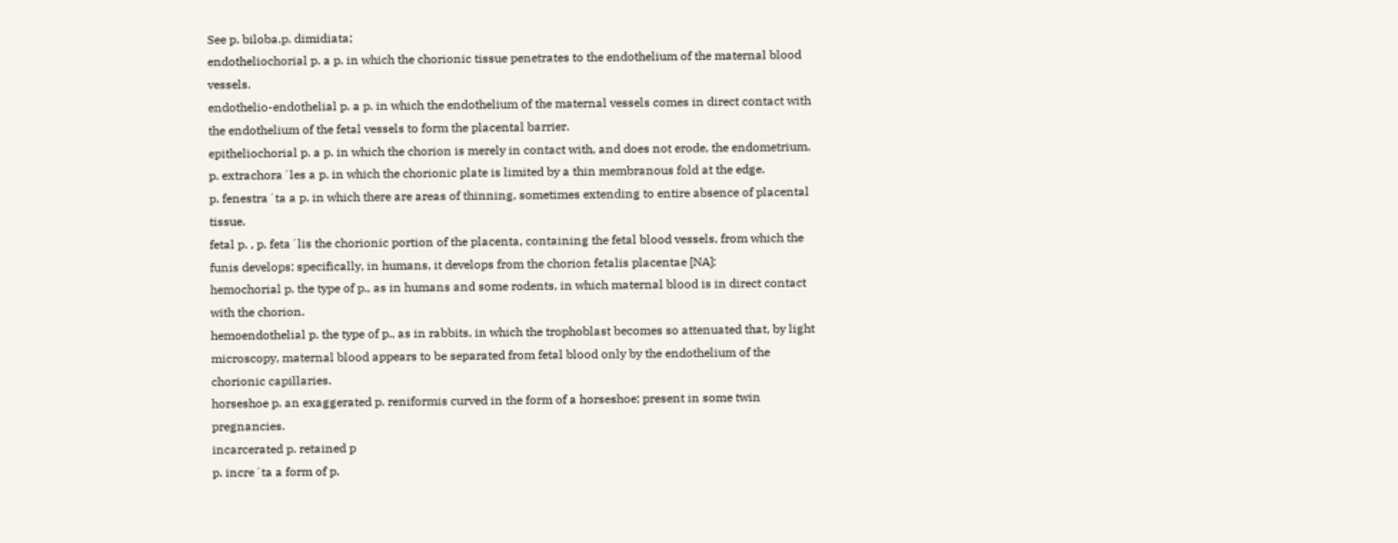See p. biloba.p. dimidiata;
endotheliochorial p. a p. in which the chorionic tissue penetrates to the endothelium of the maternal blood vessels.
endothelio-endothelial p. a p. in which the endothelium of the maternal vessels comes in direct contact with the endothelium of the fetal vessels to form the placental barrier.
epitheliochorial p. a p. in which the chorion is merely in contact with, and does not erode, the endometrium.
p. extrachora´les a p. in which the chorionic plate is limited by a thin membranous fold at the edge.
p. fenestra´ta a p. in which there are areas of thinning, sometimes extending to entire absence of placental tissue.
fetal p. , p. feta´lis the chorionic portion of the placenta, containing the fetal blood vessels, from which the funis develops; specifically, in humans, it develops from the chorion fetalis placentae [NA];
hemochorial p. the type of p., as in humans and some rodents, in which maternal blood is in direct contact with the chorion.
hemoendothelial p. the type of p., as in rabbits, in which the trophoblast becomes so attenuated that, by light microscopy, maternal blood appears to be separated from fetal blood only by the endothelium of the chorionic capillaries.
horseshoe p. an exaggerated p. reniformis curved in the form of a horseshoe; present in some twin pregnancies.
incarcerated p. retained p
p. incre´ta a form of p.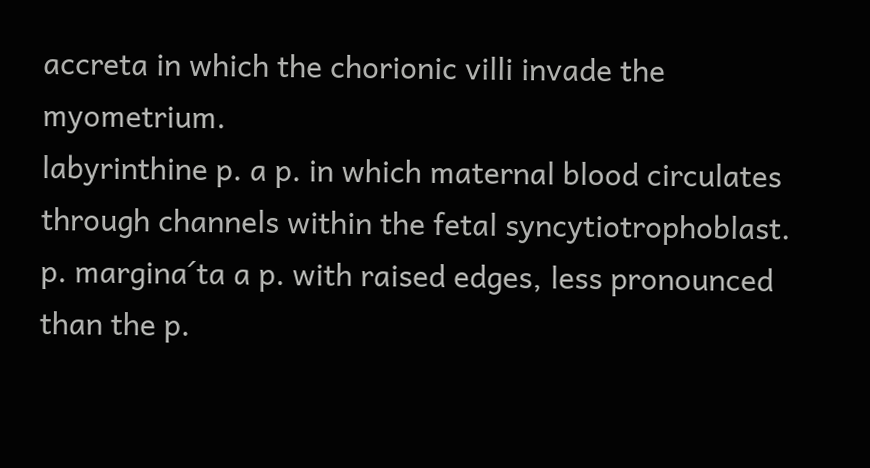accreta in which the chorionic villi invade the myometrium.
labyrinthine p. a p. in which maternal blood circulates through channels within the fetal syncytiotrophoblast.
p. margina´ta a p. with raised edges, less pronounced than the p.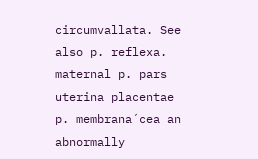circumvallata. See also p. reflexa.
maternal p. pars uterina placentae
p. membrana´cea an abnormally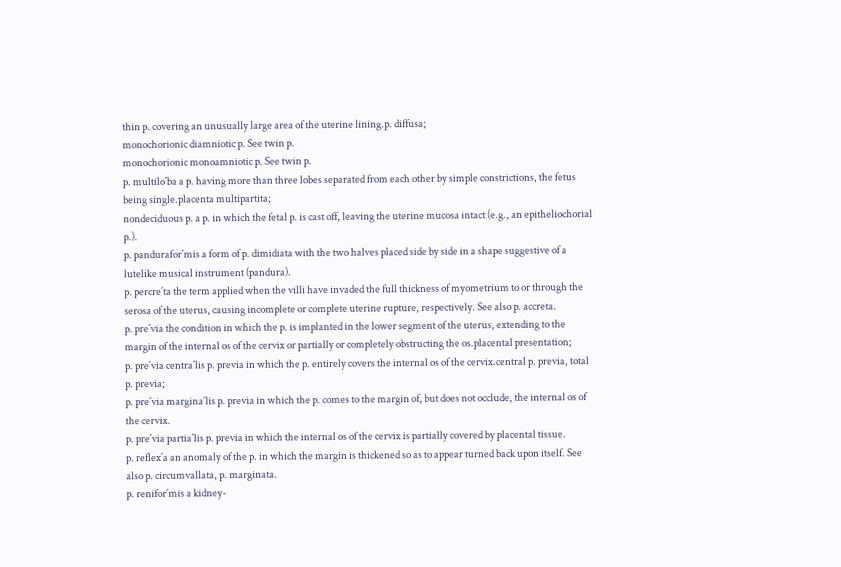thin p. covering an unusually large area of the uterine lining.p. diffusa;
monochorionic diamniotic p. See twin p.
monochorionic monoamniotic p. See twin p.
p. multilo´ba a p. having more than three lobes separated from each other by simple constrictions, the fetus being single.placenta multipartita;
nondeciduous p. a p. in which the fetal p. is cast off, leaving the uterine mucosa intact (e.g., an epitheliochorial p.).
p. pandurafor´mis a form of p. dimidiata with the two halves placed side by side in a shape suggestive of a lutelike musical instrument (pandura).
p. percre´ta the term applied when the villi have invaded the full thickness of myometrium to or through the serosa of the uterus, causing incomplete or complete uterine rupture, respectively. See also p. accreta.
p. pre´via the condition in which the p. is implanted in the lower segment of the uterus, extending to the margin of the internal os of the cervix or partially or completely obstructing the os.placental presentation;
p. pre´via centra´lis p. previa in which the p. entirely covers the internal os of the cervix.central p. previa, total p. previa;
p. pre´via margina´lis p. previa in which the p. comes to the margin of, but does not occlude, the internal os of the cervix.
p. pre´via partia´lis p. previa in which the internal os of the cervix is partially covered by placental tissue.
p. reflex´a an anomaly of the p. in which the margin is thickened so as to appear turned back upon itself. See also p. circumvallata, p. marginata.
p. renifor´mis a kidney-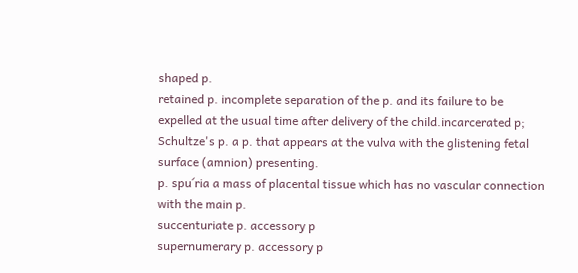shaped p.
retained p. incomplete separation of the p. and its failure to be expelled at the usual time after delivery of the child.incarcerated p;
Schultze's p. a p. that appears at the vulva with the glistening fetal surface (amnion) presenting.
p. spu´ria a mass of placental tissue which has no vascular connection with the main p.
succenturiate p. accessory p
supernumerary p. accessory p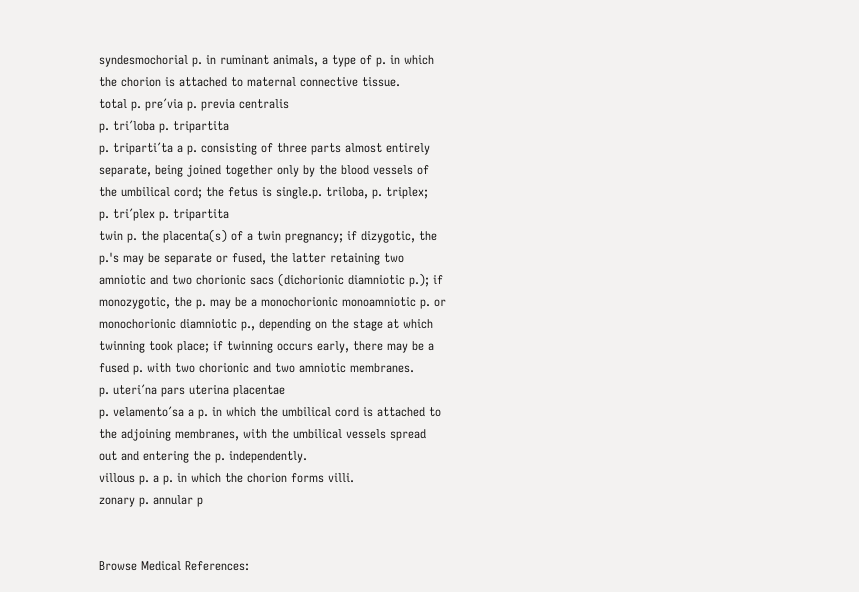syndesmochorial p. in ruminant animals, a type of p. in which the chorion is attached to maternal connective tissue.
total p. pre´via p. previa centralis
p. tri´loba p. tripartita
p. triparti´ta a p. consisting of three parts almost entirely separate, being joined together only by the blood vessels of the umbilical cord; the fetus is single.p. triloba, p. triplex;
p. tri´plex p. tripartita
twin p. the placenta(s) of a twin pregnancy; if dizygotic, the p.'s may be separate or fused, the latter retaining two amniotic and two chorionic sacs (dichorionic diamniotic p.); if monozygotic, the p. may be a monochorionic monoamniotic p. or monochorionic diamniotic p., depending on the stage at which twinning took place; if twinning occurs early, there may be a fused p. with two chorionic and two amniotic membranes.
p. uteri´na pars uterina placentae
p. velamento´sa a p. in which the umbilical cord is attached to the adjoining membranes, with the umbilical vessels spread out and entering the p. independently.
villous p. a p. in which the chorion forms villi.
zonary p. annular p


Browse Medical References: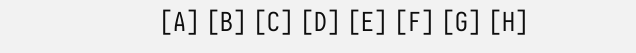[A] [B] [C] [D] [E] [F] [G] [H]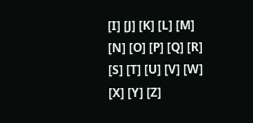[I] [J] [K] [L] [M]
[N] [O] [P] [Q] [R] [S] [T] [U] [V] [W] [X] [Y] [Z]